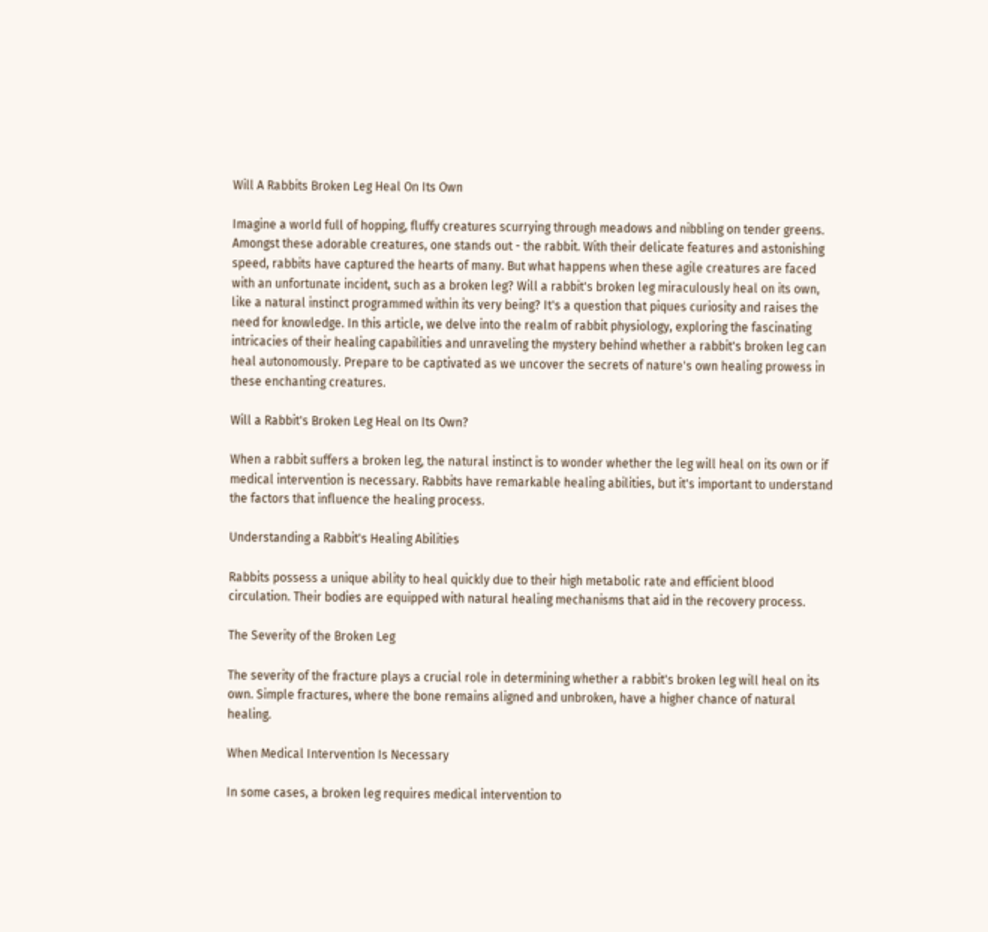Will A Rabbits Broken Leg Heal On Its Own

Imagine a world full of hopping, fluffy creatures scurrying through meadows and nibbling on tender greens. Amongst these adorable creatures, one stands out - the rabbit. With their delicate features and astonishing speed, rabbits have captured the hearts of many. But what happens when these agile creatures are faced with an unfortunate incident, such as a broken leg? Will a rabbit's broken leg miraculously heal on its own, like a natural instinct programmed within its very being? It's a question that piques curiosity and raises the need for knowledge. In this article, we delve into the realm of rabbit physiology, exploring the fascinating intricacies of their healing capabilities and unraveling the mystery behind whether a rabbit's broken leg can heal autonomously. Prepare to be captivated as we uncover the secrets of nature's own healing prowess in these enchanting creatures.

Will a Rabbit's Broken Leg Heal on Its Own?

When a rabbit suffers a broken leg, the natural instinct is to wonder whether the leg will heal on its own or if medical intervention is necessary. Rabbits have remarkable healing abilities, but it's important to understand the factors that influence the healing process.

Understanding a Rabbit's Healing Abilities

Rabbits possess a unique ability to heal quickly due to their high metabolic rate and efficient blood circulation. Their bodies are equipped with natural healing mechanisms that aid in the recovery process.

The Severity of the Broken Leg

The severity of the fracture plays a crucial role in determining whether a rabbit's broken leg will heal on its own. Simple fractures, where the bone remains aligned and unbroken, have a higher chance of natural healing.

When Medical Intervention Is Necessary

In some cases, a broken leg requires medical intervention to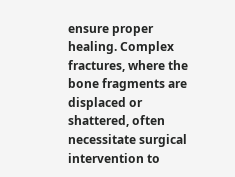ensure proper healing. Complex fractures, where the bone fragments are displaced or shattered, often necessitate surgical intervention to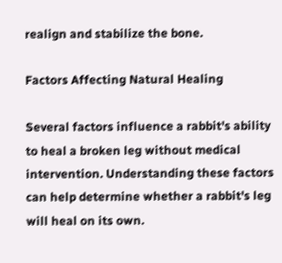realign and stabilize the bone.

Factors Affecting Natural Healing

Several factors influence a rabbit's ability to heal a broken leg without medical intervention. Understanding these factors can help determine whether a rabbit's leg will heal on its own.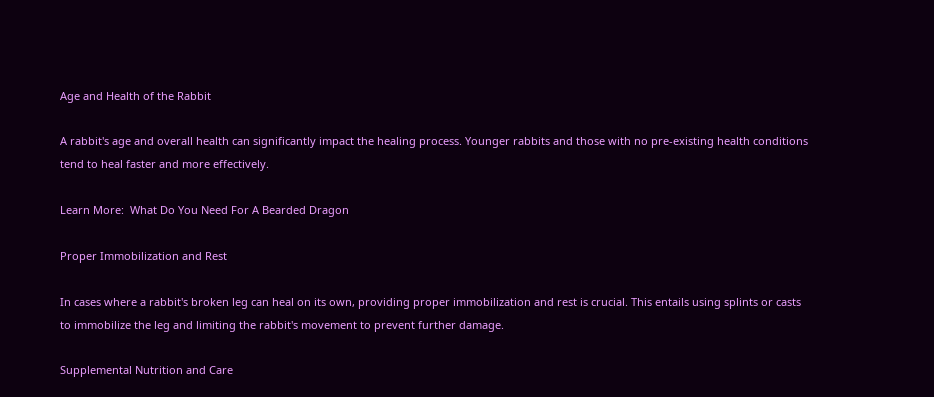Age and Health of the Rabbit

A rabbit's age and overall health can significantly impact the healing process. Younger rabbits and those with no pre-existing health conditions tend to heal faster and more effectively.

Learn More:  What Do You Need For A Bearded Dragon

Proper Immobilization and Rest

In cases where a rabbit's broken leg can heal on its own, providing proper immobilization and rest is crucial. This entails using splints or casts to immobilize the leg and limiting the rabbit's movement to prevent further damage.

Supplemental Nutrition and Care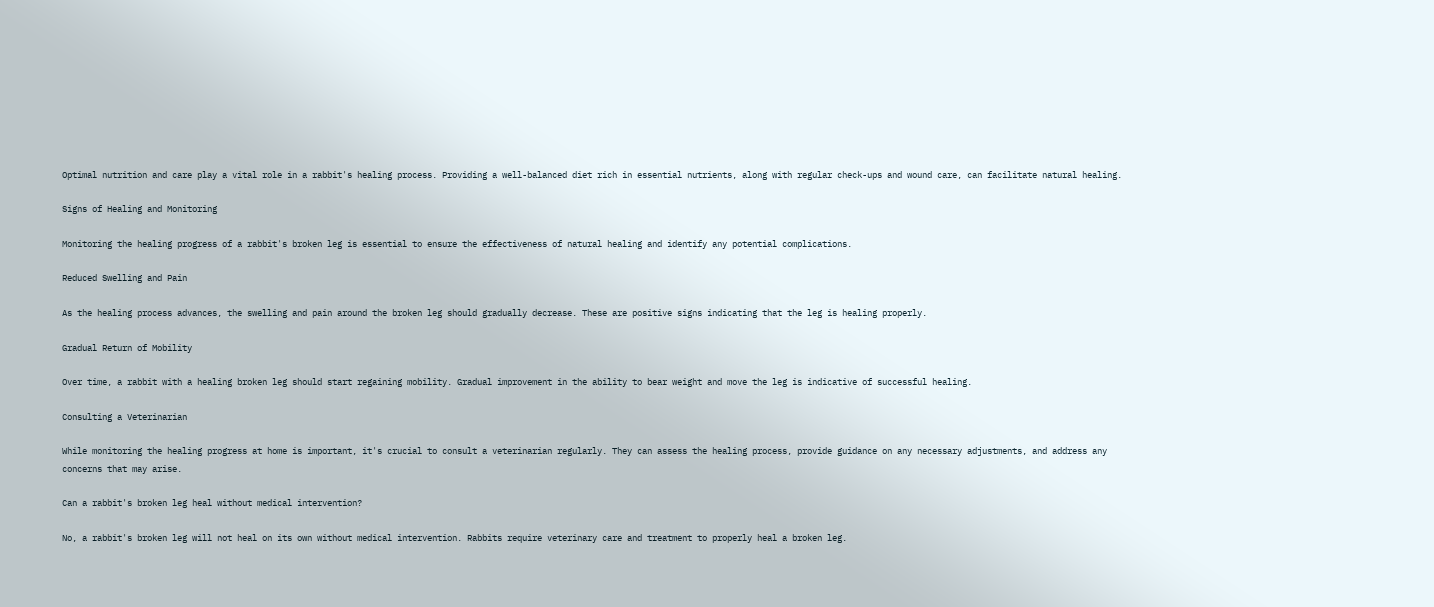Optimal nutrition and care play a vital role in a rabbit's healing process. Providing a well-balanced diet rich in essential nutrients, along with regular check-ups and wound care, can facilitate natural healing.

Signs of Healing and Monitoring

Monitoring the healing progress of a rabbit's broken leg is essential to ensure the effectiveness of natural healing and identify any potential complications.

Reduced Swelling and Pain

As the healing process advances, the swelling and pain around the broken leg should gradually decrease. These are positive signs indicating that the leg is healing properly.

Gradual Return of Mobility

Over time, a rabbit with a healing broken leg should start regaining mobility. Gradual improvement in the ability to bear weight and move the leg is indicative of successful healing.

Consulting a Veterinarian

While monitoring the healing progress at home is important, it's crucial to consult a veterinarian regularly. They can assess the healing process, provide guidance on any necessary adjustments, and address any concerns that may arise.

Can a rabbit's broken leg heal without medical intervention?

No, a rabbit's broken leg will not heal on its own without medical intervention. Rabbits require veterinary care and treatment to properly heal a broken leg.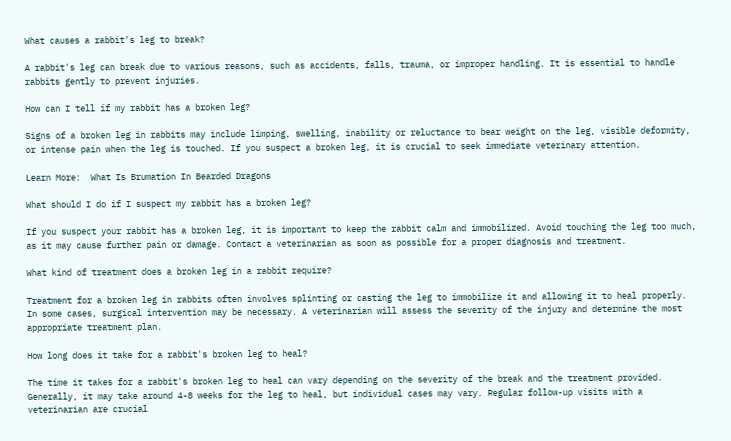What causes a rabbit's leg to break?

A rabbit's leg can break due to various reasons, such as accidents, falls, trauma, or improper handling. It is essential to handle rabbits gently to prevent injuries.

How can I tell if my rabbit has a broken leg?

Signs of a broken leg in rabbits may include limping, swelling, inability or reluctance to bear weight on the leg, visible deformity, or intense pain when the leg is touched. If you suspect a broken leg, it is crucial to seek immediate veterinary attention.

Learn More:  What Is Brumation In Bearded Dragons

What should I do if I suspect my rabbit has a broken leg?

If you suspect your rabbit has a broken leg, it is important to keep the rabbit calm and immobilized. Avoid touching the leg too much, as it may cause further pain or damage. Contact a veterinarian as soon as possible for a proper diagnosis and treatment.

What kind of treatment does a broken leg in a rabbit require?

Treatment for a broken leg in rabbits often involves splinting or casting the leg to immobilize it and allowing it to heal properly. In some cases, surgical intervention may be necessary. A veterinarian will assess the severity of the injury and determine the most appropriate treatment plan.

How long does it take for a rabbit's broken leg to heal?

The time it takes for a rabbit's broken leg to heal can vary depending on the severity of the break and the treatment provided. Generally, it may take around 4-8 weeks for the leg to heal, but individual cases may vary. Regular follow-up visits with a veterinarian are crucial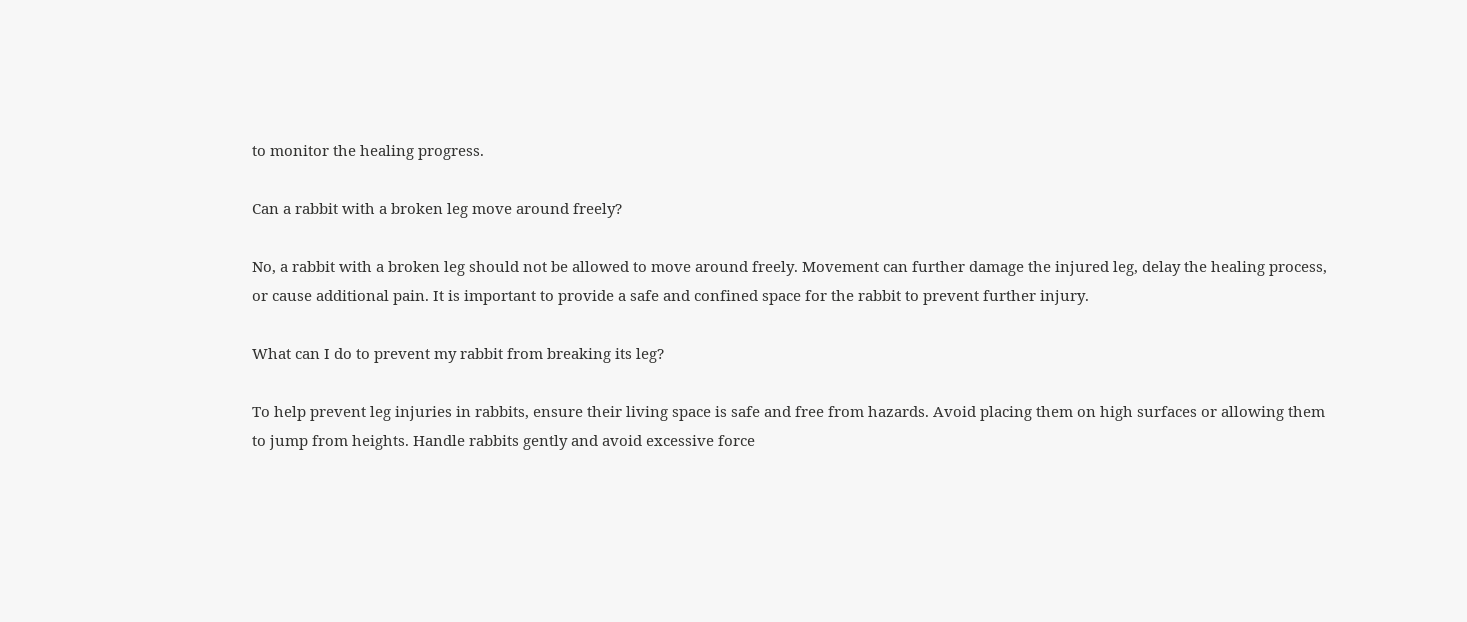to monitor the healing progress.

Can a rabbit with a broken leg move around freely?

No, a rabbit with a broken leg should not be allowed to move around freely. Movement can further damage the injured leg, delay the healing process, or cause additional pain. It is important to provide a safe and confined space for the rabbit to prevent further injury.

What can I do to prevent my rabbit from breaking its leg?

To help prevent leg injuries in rabbits, ensure their living space is safe and free from hazards. Avoid placing them on high surfaces or allowing them to jump from heights. Handle rabbits gently and avoid excessive force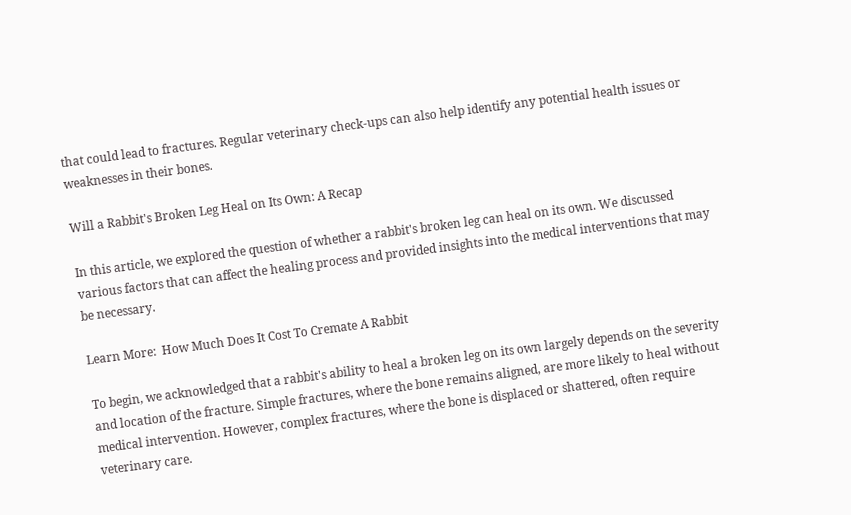that could lead to fractures. Regular veterinary check-ups can also help identify any potential health issues or weaknesses in their bones.

Will a Rabbit's Broken Leg Heal on Its Own: A Recap

In this article, we explored the question of whether a rabbit's broken leg can heal on its own. We discussed various factors that can affect the healing process and provided insights into the medical interventions that may be necessary.

Learn More:  How Much Does It Cost To Cremate A Rabbit

To begin, we acknowledged that a rabbit's ability to heal a broken leg on its own largely depends on the severity and location of the fracture. Simple fractures, where the bone remains aligned, are more likely to heal without medical intervention. However, complex fractures, where the bone is displaced or shattered, often require veterinary care.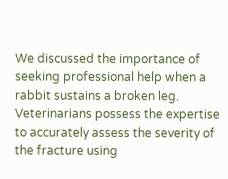We discussed the importance of seeking professional help when a rabbit sustains a broken leg. Veterinarians possess the expertise to accurately assess the severity of the fracture using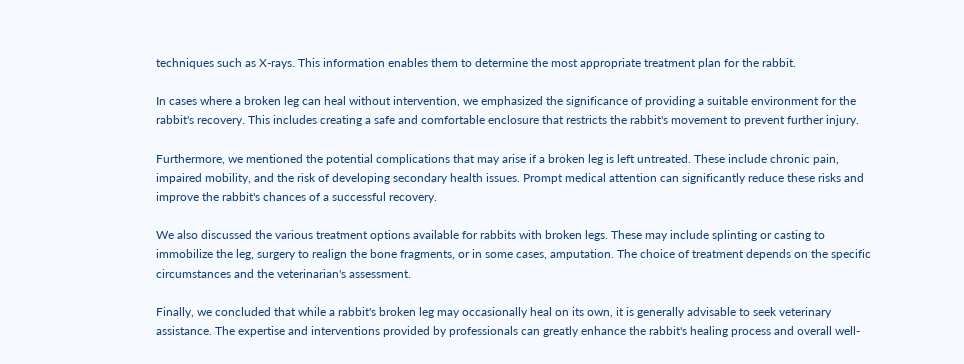techniques such as X-rays. This information enables them to determine the most appropriate treatment plan for the rabbit.

In cases where a broken leg can heal without intervention, we emphasized the significance of providing a suitable environment for the rabbit's recovery. This includes creating a safe and comfortable enclosure that restricts the rabbit's movement to prevent further injury.

Furthermore, we mentioned the potential complications that may arise if a broken leg is left untreated. These include chronic pain, impaired mobility, and the risk of developing secondary health issues. Prompt medical attention can significantly reduce these risks and improve the rabbit's chances of a successful recovery.

We also discussed the various treatment options available for rabbits with broken legs. These may include splinting or casting to immobilize the leg, surgery to realign the bone fragments, or in some cases, amputation. The choice of treatment depends on the specific circumstances and the veterinarian's assessment.

Finally, we concluded that while a rabbit's broken leg may occasionally heal on its own, it is generally advisable to seek veterinary assistance. The expertise and interventions provided by professionals can greatly enhance the rabbit's healing process and overall well-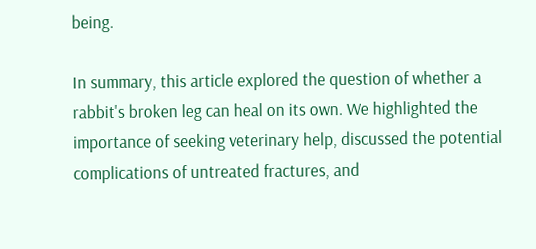being.

In summary, this article explored the question of whether a rabbit's broken leg can heal on its own. We highlighted the importance of seeking veterinary help, discussed the potential complications of untreated fractures, and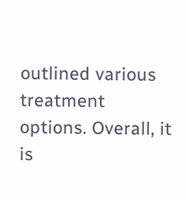outlined various treatment options. Overall, it is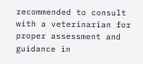recommended to consult with a veterinarian for proper assessment and guidance in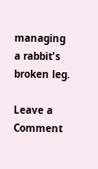managing a rabbit's broken leg.

Leave a Comment